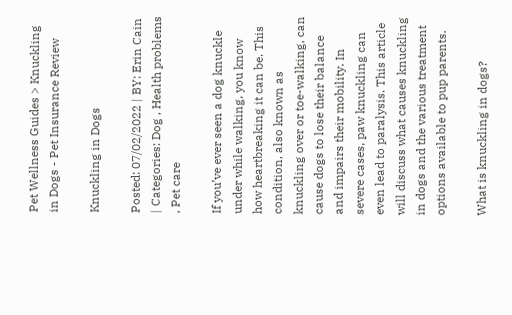Pet Wellness Guides > Knuckling in Dogs - Pet Insurance Review

Knuckling in Dogs

Posted: 07/02/2022 | BY: Erin Cain | Categories: Dog , Health problems , Pet care

If you’ve ever seen a dog knuckle under while walking, you know how heartbreaking it can be. This condition, also known as knuckling over or toe-walking, can cause dogs to lose their balance and impairs their mobility. In severe cases, paw knuckling can even lead to paralysis. This article will discuss what causes knuckling in dogs and the various treatment options available to pup parents.

What is knuckling in dogs?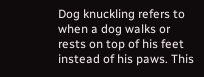Dog knuckling refers to when a dog walks or rests on top of his feet instead of his paws. This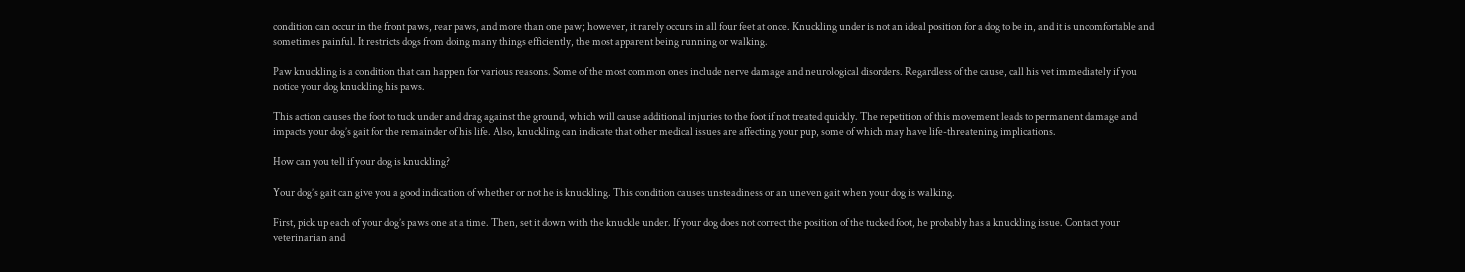condition can occur in the front paws, rear paws, and more than one paw; however, it rarely occurs in all four feet at once. Knuckling under is not an ideal position for a dog to be in, and it is uncomfortable and sometimes painful. It restricts dogs from doing many things efficiently, the most apparent being running or walking.

Paw knuckling is a condition that can happen for various reasons. Some of the most common ones include nerve damage and neurological disorders. Regardless of the cause, call his vet immediately if you notice your dog knuckling his paws.

This action causes the foot to tuck under and drag against the ground, which will cause additional injuries to the foot if not treated quickly. The repetition of this movement leads to permanent damage and impacts your dog’s gait for the remainder of his life. Also, knuckling can indicate that other medical issues are affecting your pup, some of which may have life-threatening implications.

How can you tell if your dog is knuckling?

Your dog’s gait can give you a good indication of whether or not he is knuckling. This condition causes unsteadiness or an uneven gait when your dog is walking.

First, pick up each of your dog’s paws one at a time. Then, set it down with the knuckle under. If your dog does not correct the position of the tucked foot, he probably has a knuckling issue. Contact your veterinarian and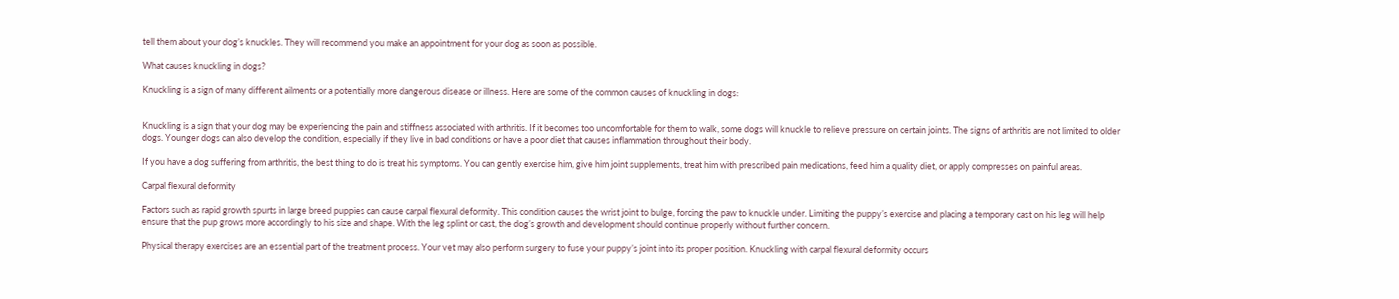tell them about your dog’s knuckles. They will recommend you make an appointment for your dog as soon as possible.

What causes knuckling in dogs?

Knuckling is a sign of many different ailments or a potentially more dangerous disease or illness. Here are some of the common causes of knuckling in dogs:


Knuckling is a sign that your dog may be experiencing the pain and stiffness associated with arthritis. If it becomes too uncomfortable for them to walk, some dogs will knuckle to relieve pressure on certain joints. The signs of arthritis are not limited to older dogs. Younger dogs can also develop the condition, especially if they live in bad conditions or have a poor diet that causes inflammation throughout their body.

If you have a dog suffering from arthritis, the best thing to do is treat his symptoms. You can gently exercise him, give him joint supplements, treat him with prescribed pain medications, feed him a quality diet, or apply compresses on painful areas.

Carpal flexural deformity

Factors such as rapid growth spurts in large breed puppies can cause carpal flexural deformity. This condition causes the wrist joint to bulge, forcing the paw to knuckle under. Limiting the puppy’s exercise and placing a temporary cast on his leg will help ensure that the pup grows more accordingly to his size and shape. With the leg splint or cast, the dog’s growth and development should continue properly without further concern.

Physical therapy exercises are an essential part of the treatment process. Your vet may also perform surgery to fuse your puppy’s joint into its proper position. Knuckling with carpal flexural deformity occurs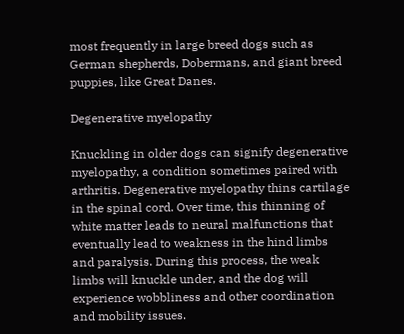most frequently in large breed dogs such as German shepherds, Dobermans, and giant breed puppies, like Great Danes.

Degenerative myelopathy

Knuckling in older dogs can signify degenerative myelopathy, a condition sometimes paired with arthritis. Degenerative myelopathy thins cartilage in the spinal cord. Over time, this thinning of white matter leads to neural malfunctions that eventually lead to weakness in the hind limbs and paralysis. During this process, the weak limbs will knuckle under, and the dog will experience wobbliness and other coordination and mobility issues.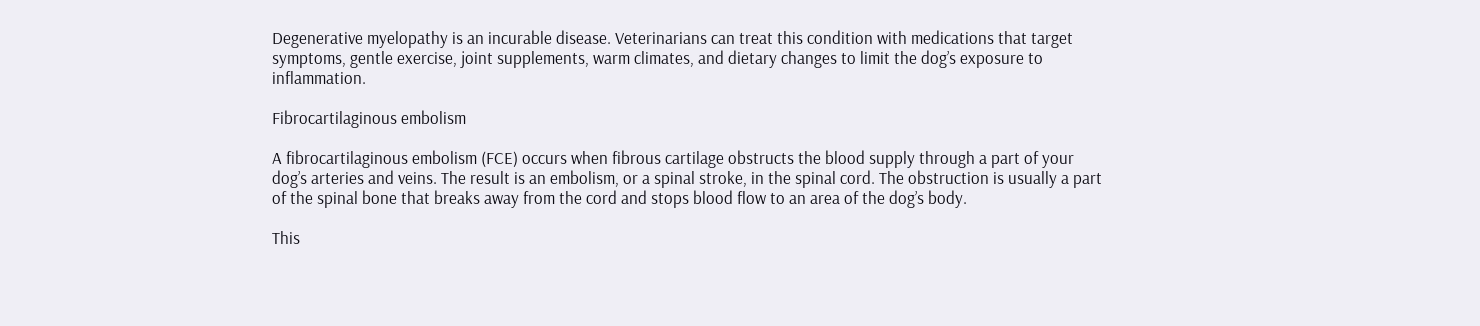Degenerative myelopathy is an incurable disease. Veterinarians can treat this condition with medications that target symptoms, gentle exercise, joint supplements, warm climates, and dietary changes to limit the dog’s exposure to inflammation.

Fibrocartilaginous embolism

A fibrocartilaginous embolism (FCE) occurs when fibrous cartilage obstructs the blood supply through a part of your dog’s arteries and veins. The result is an embolism, or a spinal stroke, in the spinal cord. The obstruction is usually a part of the spinal bone that breaks away from the cord and stops blood flow to an area of the dog’s body.

This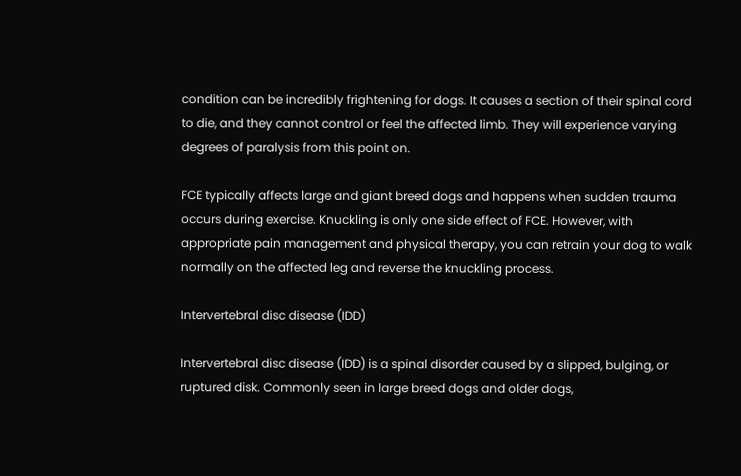condition can be incredibly frightening for dogs. It causes a section of their spinal cord to die, and they cannot control or feel the affected limb. They will experience varying degrees of paralysis from this point on.

FCE typically affects large and giant breed dogs and happens when sudden trauma occurs during exercise. Knuckling is only one side effect of FCE. However, with appropriate pain management and physical therapy, you can retrain your dog to walk normally on the affected leg and reverse the knuckling process.

Intervertebral disc disease (IDD)

Intervertebral disc disease (IDD) is a spinal disorder caused by a slipped, bulging, or ruptured disk. Commonly seen in large breed dogs and older dogs,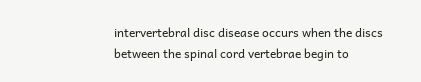intervertebral disc disease occurs when the discs between the spinal cord vertebrae begin to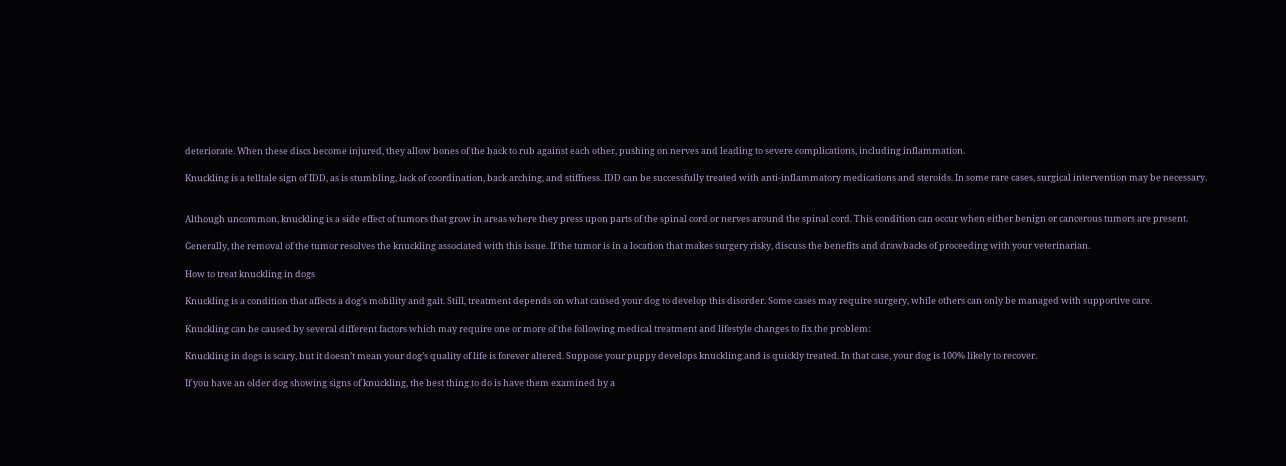deteriorate. When these discs become injured, they allow bones of the back to rub against each other, pushing on nerves and leading to severe complications, including inflammation.

Knuckling is a telltale sign of IDD, as is stumbling, lack of coordination, back arching, and stiffness. IDD can be successfully treated with anti-inflammatory medications and steroids. In some rare cases, surgical intervention may be necessary.


Although uncommon, knuckling is a side effect of tumors that grow in areas where they press upon parts of the spinal cord or nerves around the spinal cord. This condition can occur when either benign or cancerous tumors are present.

Generally, the removal of the tumor resolves the knuckling associated with this issue. If the tumor is in a location that makes surgery risky, discuss the benefits and drawbacks of proceeding with your veterinarian.

How to treat knuckling in dogs

Knuckling is a condition that affects a dog’s mobility and gait. Still, treatment depends on what caused your dog to develop this disorder. Some cases may require surgery, while others can only be managed with supportive care.

Knuckling can be caused by several different factors which may require one or more of the following medical treatment and lifestyle changes to fix the problem:

Knuckling in dogs is scary, but it doesn’t mean your dog’s quality of life is forever altered. Suppose your puppy develops knuckling and is quickly treated. In that case, your dog is 100% likely to recover.

If you have an older dog showing signs of knuckling, the best thing to do is have them examined by a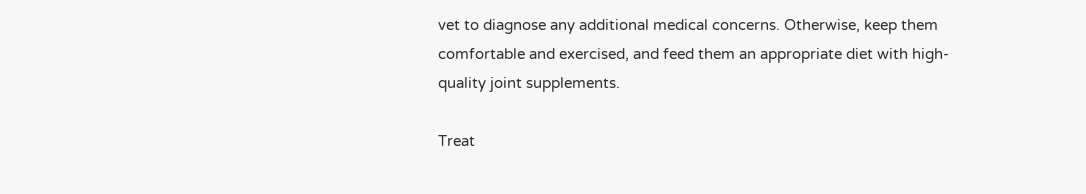vet to diagnose any additional medical concerns. Otherwise, keep them comfortable and exercised, and feed them an appropriate diet with high-quality joint supplements.

Treat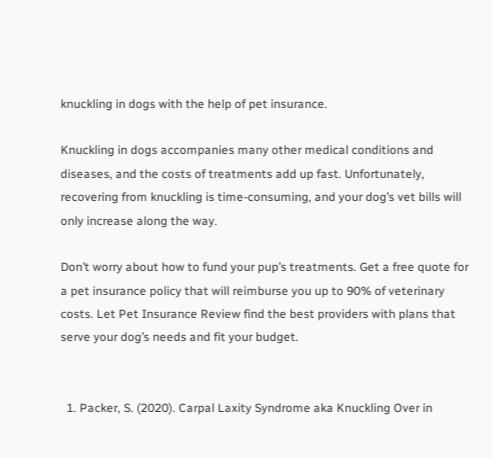knuckling in dogs with the help of pet insurance.

Knuckling in dogs accompanies many other medical conditions and diseases, and the costs of treatments add up fast. Unfortunately, recovering from knuckling is time-consuming, and your dog’s vet bills will only increase along the way.

Don’t worry about how to fund your pup’s treatments. Get a free quote for a pet insurance policy that will reimburse you up to 90% of veterinary costs. Let Pet Insurance Review find the best providers with plans that serve your dog’s needs and fit your budget.


  1. Packer, S. (2020). Carpal Laxity Syndrome aka Knuckling Over in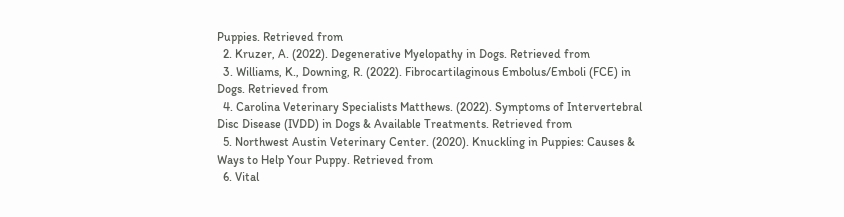Puppies. Retrieved from
  2. Kruzer, A. (2022). Degenerative Myelopathy in Dogs. Retrieved from
  3. Williams, K., Downing, R. (2022). Fibrocartilaginous Embolus/Emboli (FCE) in Dogs. Retrieved from
  4. Carolina Veterinary Specialists Matthews. (2022). Symptoms of Intervertebral Disc Disease (IVDD) in Dogs & Available Treatments. Retrieved from
  5. Northwest Austin Veterinary Center. (2020). Knuckling in Puppies: Causes & Ways to Help Your Puppy. Retrieved from
  6. Vital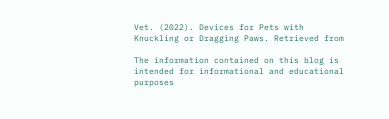Vet. (2022). Devices for Pets with Knuckling or Dragging Paws. Retrieved from

The information contained on this blog is intended for informational and educational purposes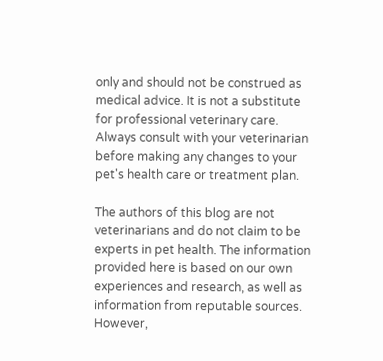only and should not be construed as medical advice. It is not a substitute for professional veterinary care. Always consult with your veterinarian before making any changes to your pet's health care or treatment plan.

The authors of this blog are not veterinarians and do not claim to be experts in pet health. The information provided here is based on our own experiences and research, as well as information from reputable sources. However,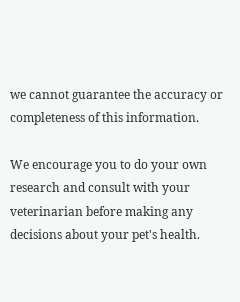we cannot guarantee the accuracy or completeness of this information.

We encourage you to do your own research and consult with your veterinarian before making any decisions about your pet's health.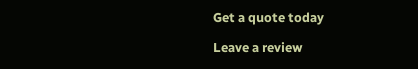Get a quote today

Leave a review